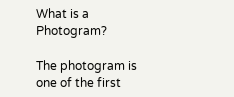What is a Photogram?

The photogram is one of the first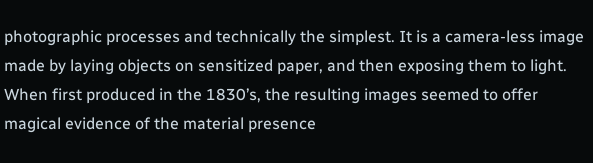photographic processes and technically the simplest. It is a camera-less image made by laying objects on sensitized paper, and then exposing them to light. When first produced in the 1830’s, the resulting images seemed to offer magical evidence of the material presence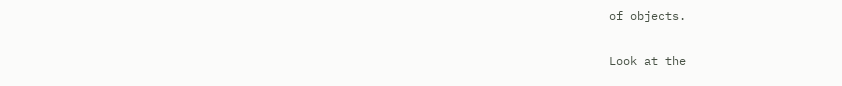of objects.

Look at the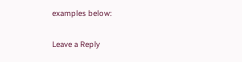examples below:

Leave a Reply